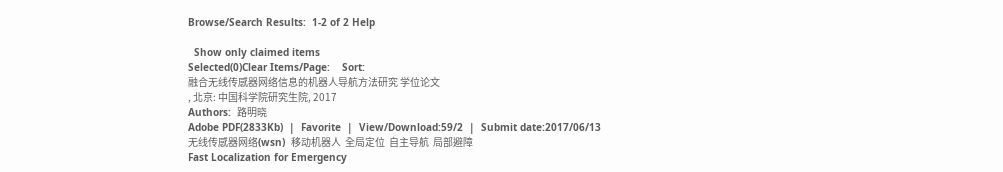Browse/Search Results:  1-2 of 2 Help

  Show only claimed items
Selected(0)Clear Items/Page:    Sort:
融合无线传感器网络信息的机器人导航方法研究 学位论文
, 北京: 中国科学院研究生院, 2017
Authors:  路明晓
Adobe PDF(2833Kb)  |  Favorite  |  View/Download:59/2  |  Submit date:2017/06/13
无线传感器网络(wsn)  移动机器人  全局定位  自主导航  局部避障
Fast Localization for Emergency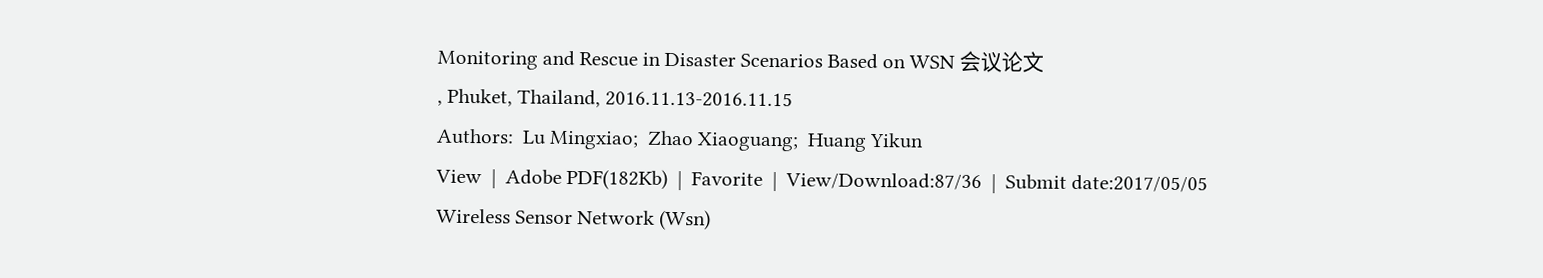Monitoring and Rescue in Disaster Scenarios Based on WSN 会议论文
, Phuket, Thailand, 2016.11.13-2016.11.15
Authors:  Lu Mingxiao;  Zhao Xiaoguang;  Huang Yikun
View  |  Adobe PDF(182Kb)  |  Favorite  |  View/Download:87/36  |  Submit date:2017/05/05
Wireless Sensor Network (Wsn)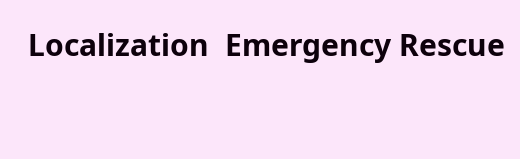Localization  Emergency Rescue